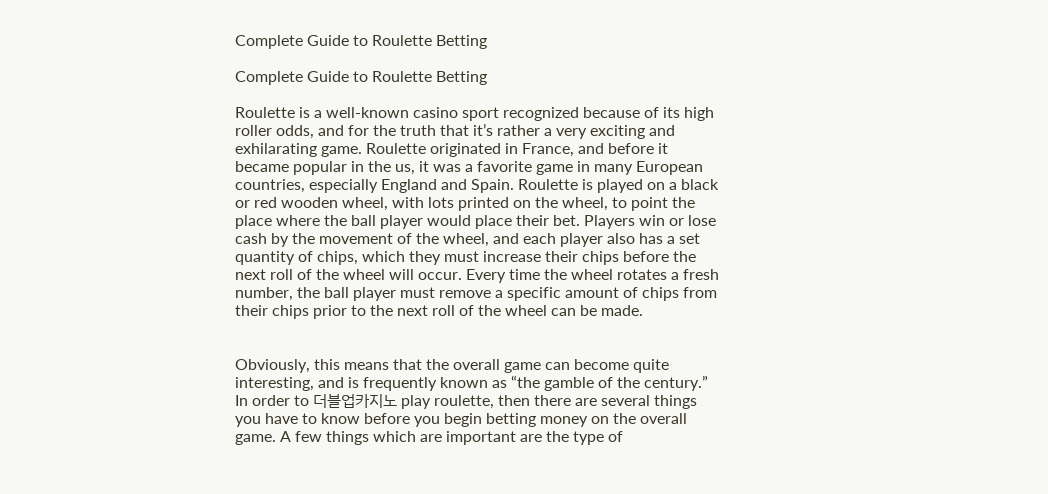Complete Guide to Roulette Betting

Complete Guide to Roulette Betting

Roulette is a well-known casino sport recognized because of its high roller odds, and for the truth that it’s rather a very exciting and exhilarating game. Roulette originated in France, and before it became popular in the us, it was a favorite game in many European countries, especially England and Spain. Roulette is played on a black or red wooden wheel, with lots printed on the wheel, to point the place where the ball player would place their bet. Players win or lose cash by the movement of the wheel, and each player also has a set quantity of chips, which they must increase their chips before the next roll of the wheel will occur. Every time the wheel rotates a fresh number, the ball player must remove a specific amount of chips from their chips prior to the next roll of the wheel can be made.


Obviously, this means that the overall game can become quite interesting, and is frequently known as “the gamble of the century.” In order to 더블업카지노 play roulette, then there are several things you have to know before you begin betting money on the overall game. A few things which are important are the type of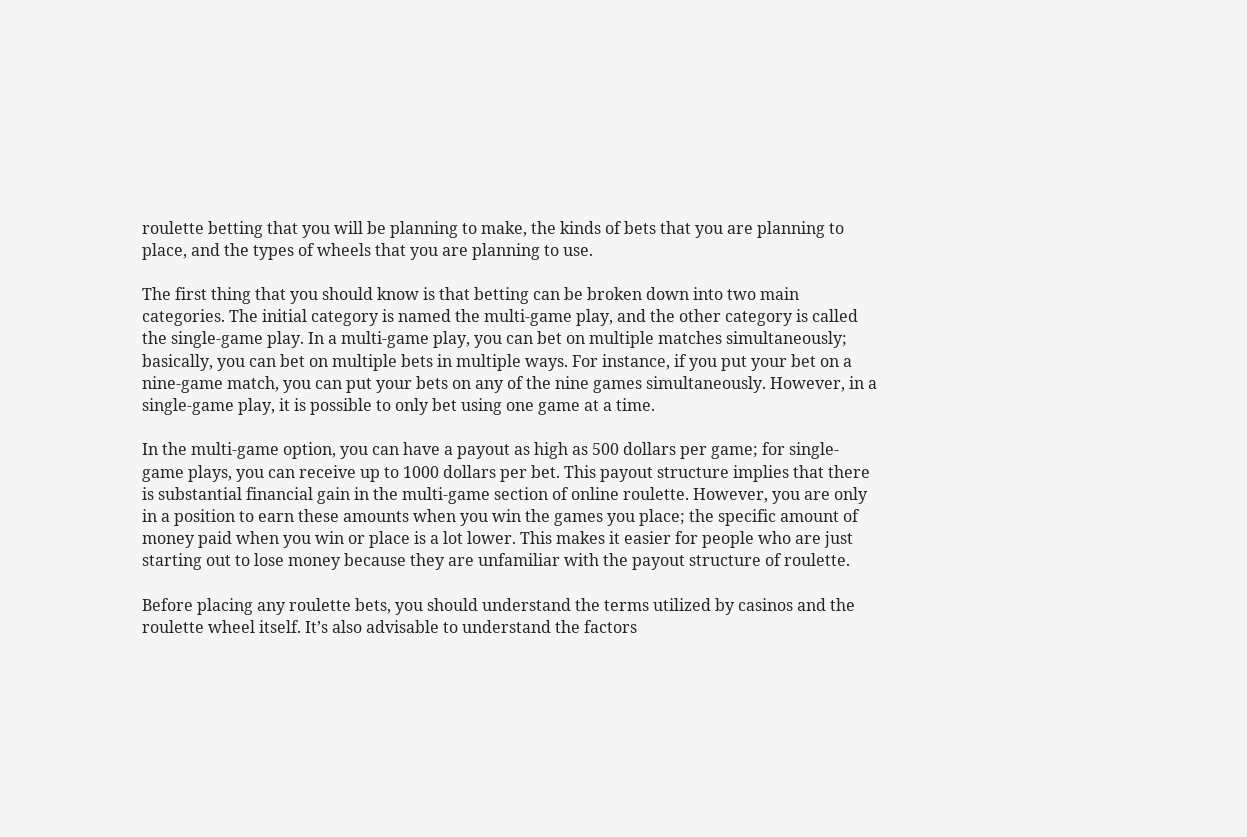roulette betting that you will be planning to make, the kinds of bets that you are planning to place, and the types of wheels that you are planning to use.

The first thing that you should know is that betting can be broken down into two main categories. The initial category is named the multi-game play, and the other category is called the single-game play. In a multi-game play, you can bet on multiple matches simultaneously; basically, you can bet on multiple bets in multiple ways. For instance, if you put your bet on a nine-game match, you can put your bets on any of the nine games simultaneously. However, in a single-game play, it is possible to only bet using one game at a time.

In the multi-game option, you can have a payout as high as 500 dollars per game; for single-game plays, you can receive up to 1000 dollars per bet. This payout structure implies that there is substantial financial gain in the multi-game section of online roulette. However, you are only in a position to earn these amounts when you win the games you place; the specific amount of money paid when you win or place is a lot lower. This makes it easier for people who are just starting out to lose money because they are unfamiliar with the payout structure of roulette.

Before placing any roulette bets, you should understand the terms utilized by casinos and the roulette wheel itself. It’s also advisable to understand the factors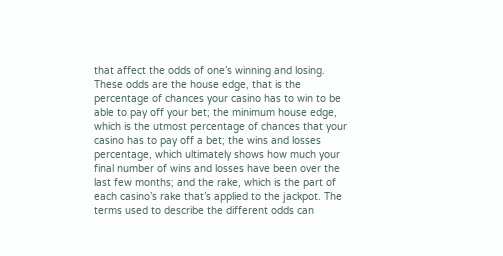that affect the odds of one’s winning and losing. These odds are the house edge, that is the percentage of chances your casino has to win to be able to pay off your bet; the minimum house edge, which is the utmost percentage of chances that your casino has to pay off a bet; the wins and losses percentage, which ultimately shows how much your final number of wins and losses have been over the last few months; and the rake, which is the part of each casino’s rake that’s applied to the jackpot. The terms used to describe the different odds can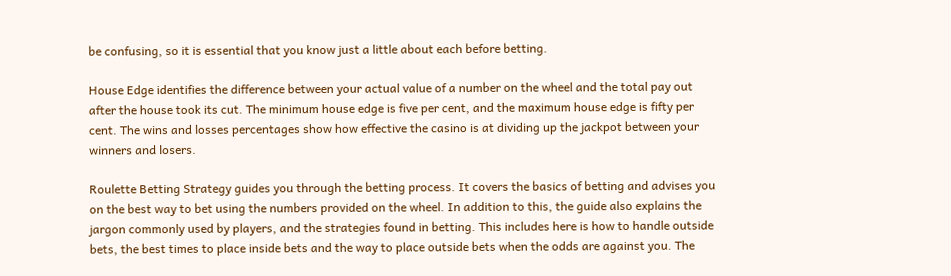be confusing, so it is essential that you know just a little about each before betting.

House Edge identifies the difference between your actual value of a number on the wheel and the total pay out after the house took its cut. The minimum house edge is five per cent, and the maximum house edge is fifty per cent. The wins and losses percentages show how effective the casino is at dividing up the jackpot between your winners and losers.

Roulette Betting Strategy guides you through the betting process. It covers the basics of betting and advises you on the best way to bet using the numbers provided on the wheel. In addition to this, the guide also explains the jargon commonly used by players, and the strategies found in betting. This includes here is how to handle outside bets, the best times to place inside bets and the way to place outside bets when the odds are against you. The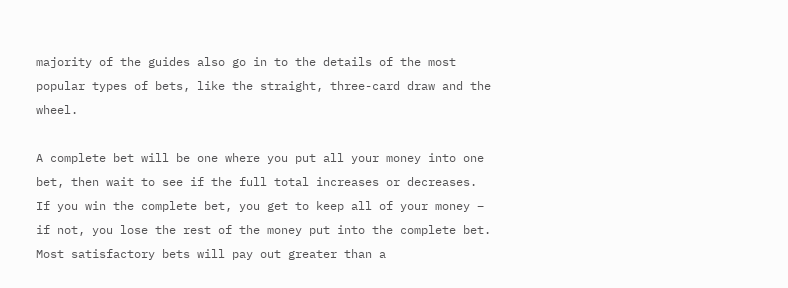majority of the guides also go in to the details of the most popular types of bets, like the straight, three-card draw and the wheel.

A complete bet will be one where you put all your money into one bet, then wait to see if the full total increases or decreases. If you win the complete bet, you get to keep all of your money – if not, you lose the rest of the money put into the complete bet. Most satisfactory bets will pay out greater than a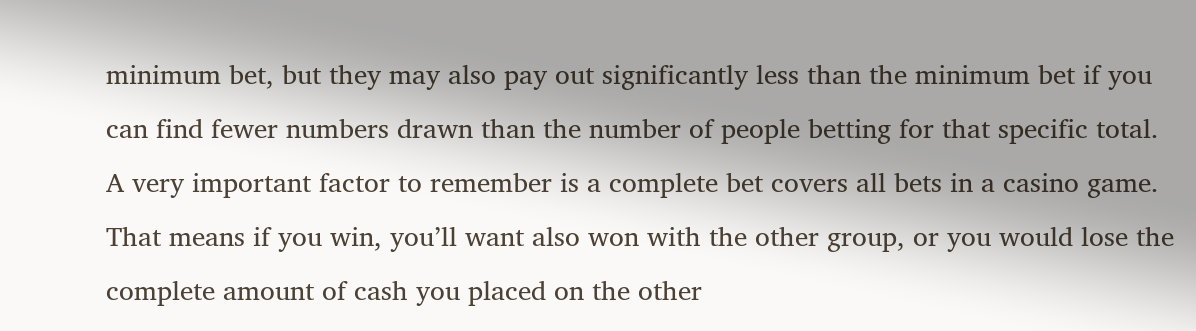minimum bet, but they may also pay out significantly less than the minimum bet if you can find fewer numbers drawn than the number of people betting for that specific total. A very important factor to remember is a complete bet covers all bets in a casino game. That means if you win, you’ll want also won with the other group, or you would lose the complete amount of cash you placed on the other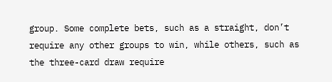group. Some complete bets, such as a straight, don’t require any other groups to win, while others, such as the three-card draw require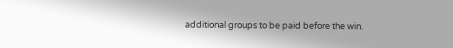additional groups to be paid before the win.